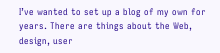I’ve wanted to set up a blog of my own for years. There are things about the Web, design, user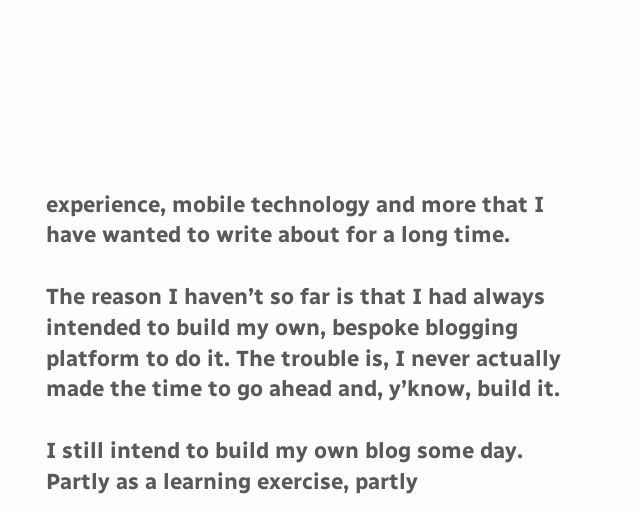experience, mobile technology and more that I have wanted to write about for a long time.

The reason I haven’t so far is that I had always intended to build my own, bespoke blogging platform to do it. The trouble is, I never actually made the time to go ahead and, y’know, build it.

I still intend to build my own blog some day. Partly as a learning exercise, partly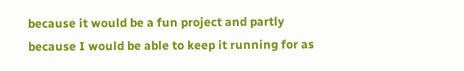because it would be a fun project and partly because I would be able to keep it running for as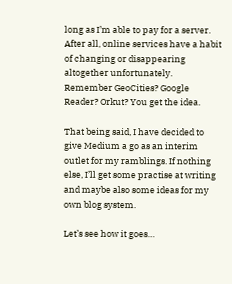long as I’m able to pay for a server. After all, online services have a habit of changing or disappearing altogether unfortunately. Remember GeoCities? Google Reader? Orkut? You get the idea.

That being said, I have decided to give Medium a go as an interim outlet for my ramblings. If nothing else, I’ll get some practise at writing and maybe also some ideas for my own blog system.

Let’s see how it goes…